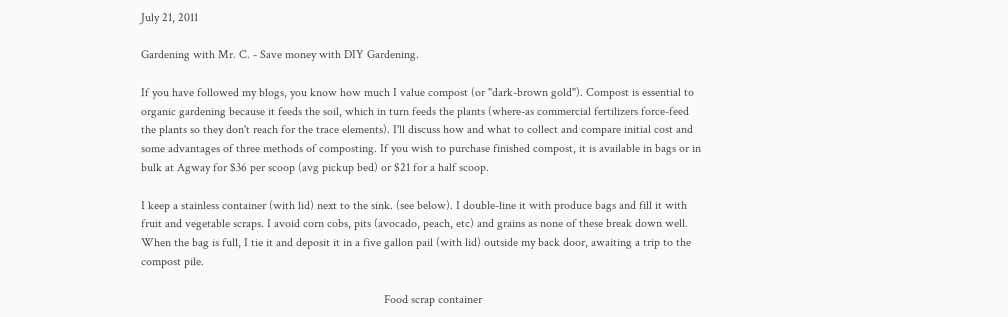July 21, 2011

Gardening with Mr. C. - Save money with DIY Gardening.

If you have followed my blogs, you know how much I value compost (or "dark-brown gold"). Compost is essential to organic gardening because it feeds the soil, which in turn feeds the plants (where-as commercial fertilizers force-feed the plants so they don't reach for the trace elements). I'll discuss how and what to collect and compare initial cost and some advantages of three methods of composting. If you wish to purchase finished compost, it is available in bags or in bulk at Agway for $36 per scoop (avg pickup bed) or $21 for a half scoop.

I keep a stainless container (with lid) next to the sink. (see below). I double-line it with produce bags and fill it with fruit and vegetable scraps. I avoid corn cobs, pits (avocado, peach, etc) and grains as none of these break down well. When the bag is full, I tie it and deposit it in a five gallon pail (with lid) outside my back door, awaiting a trip to the compost pile.

                                                                                 Food scrap container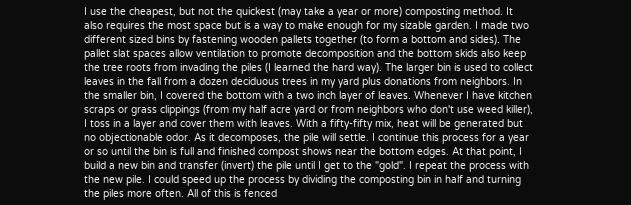I use the cheapest, but not the quickest (may take a year or more) composting method. It also requires the most space but is a way to make enough for my sizable garden. I made two different sized bins by fastening wooden pallets together (to form a bottom and sides). The pallet slat spaces allow ventilation to promote decomposition and the bottom skids also keep the tree roots from invading the piles (I learned the hard way). The larger bin is used to collect leaves in the fall from a dozen deciduous trees in my yard plus donations from neighbors. In the smaller bin, I covered the bottom with a two inch layer of leaves. Whenever I have kitchen scraps or grass clippings (from my half acre yard or from neighbors who don't use weed killer), I toss in a layer and cover them with leaves. With a fifty-fifty mix, heat will be generated but no objectionable odor. As it decomposes, the pile will settle. I continue this process for a year or so until the bin is full and finished compost shows near the bottom edges. At that point, I build a new bin and transfer (invert) the pile until I get to the "gold". I repeat the process with the new pile. I could speed up the process by dividing the composting bin in half and turning the piles more often. All of this is fenced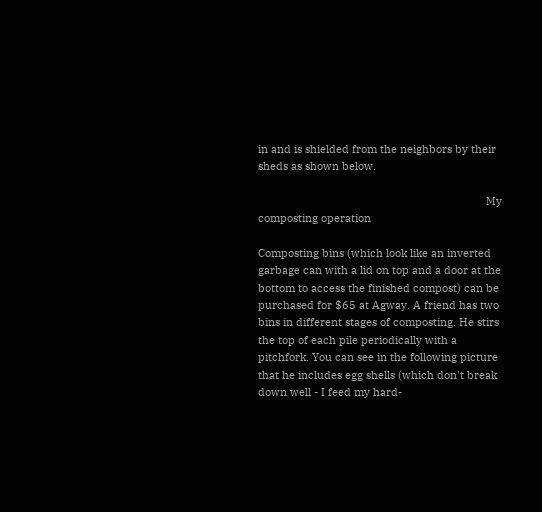in and is shielded from the neighbors by their sheds as shown below.

                                                                            My composting operation

Composting bins (which look like an inverted garbage can with a lid on top and a door at the bottom to access the finished compost) can be purchased for $65 at Agway. A friend has two bins in different stages of composting. He stirs the top of each pile periodically with a pitchfork. You can see in the following picture that he includes egg shells (which don't break down well - I feed my hard-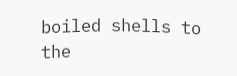boiled shells to the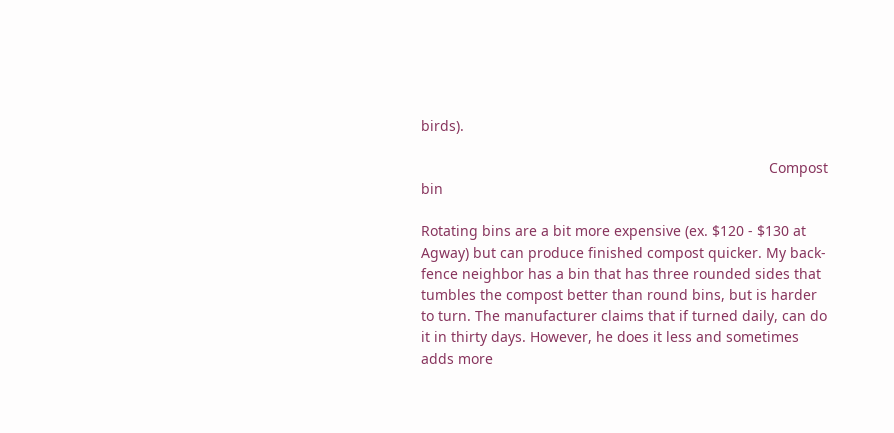birds).

                                                                                       Compost bin

Rotating bins are a bit more expensive (ex. $120 - $130 at Agway) but can produce finished compost quicker. My back-fence neighbor has a bin that has three rounded sides that tumbles the compost better than round bins, but is harder to turn. The manufacturer claims that if turned daily, can do it in thirty days. However, he does it less and sometimes adds more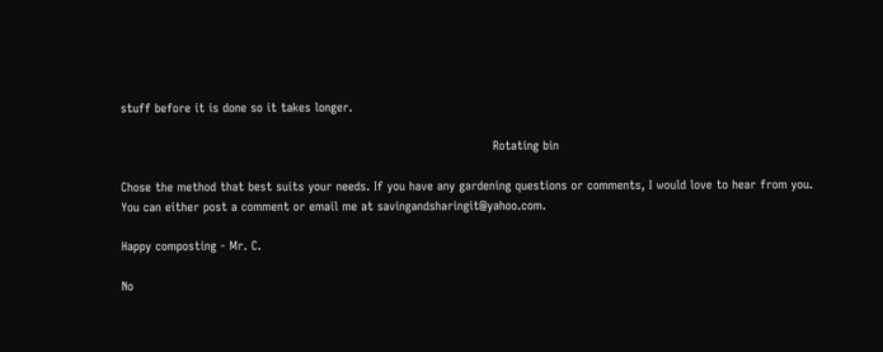stuff before it is done so it takes longer.

                                                                                             Rotating bin

Chose the method that best suits your needs. If you have any gardening questions or comments, I would love to hear from you.  You can either post a comment or email me at savingandsharingit@yahoo.com.

Happy composting - Mr. C.

No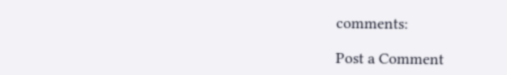comments:

Post a Comment